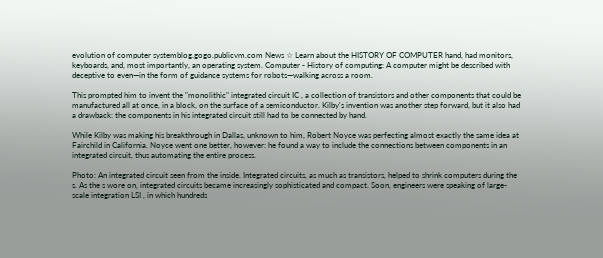evolution of computer systemblog.gogo.publicvm.com News ☆ Learn about the HISTORY OF COMPUTER hand, had monitors, keyboards, and, most importantly, an operating system. Computer - History of computing: A computer might be described with deceptive to even—in the form of guidance systems for robots—walking across a room.

This prompted him to invent the "monolithic" integrated circuit IC , a collection of transistors and other components that could be manufactured all at once, in a block, on the surface of a semiconductor. Kilby's invention was another step forward, but it also had a drawback: the components in his integrated circuit still had to be connected by hand.

While Kilby was making his breakthrough in Dallas, unknown to him, Robert Noyce was perfecting almost exactly the same idea at Fairchild in California. Noyce went one better, however: he found a way to include the connections between components in an integrated circuit, thus automating the entire process.

Photo: An integrated circuit seen from the inside. Integrated circuits, as much as transistors, helped to shrink computers during the s. As the s wore on, integrated circuits became increasingly sophisticated and compact. Soon, engineers were speaking of large-scale integration LSI , in which hundreds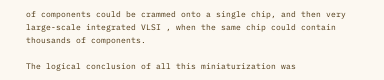of components could be crammed onto a single chip, and then very large-scale integrated VLSI , when the same chip could contain thousands of components.

The logical conclusion of all this miniaturization was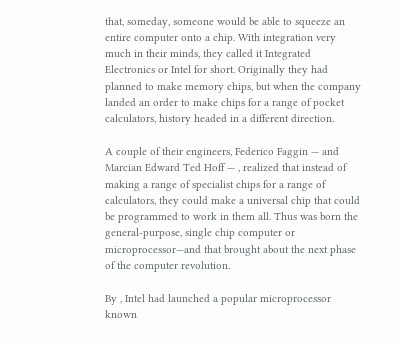that, someday, someone would be able to squeeze an entire computer onto a chip. With integration very much in their minds, they called it Integrated Electronics or Intel for short. Originally they had planned to make memory chips, but when the company landed an order to make chips for a range of pocket calculators, history headed in a different direction.

A couple of their engineers, Federico Faggin — and Marcian Edward Ted Hoff — , realized that instead of making a range of specialist chips for a range of calculators, they could make a universal chip that could be programmed to work in them all. Thus was born the general-purpose, single chip computer or microprocessor—and that brought about the next phase of the computer revolution.

By , Intel had launched a popular microprocessor known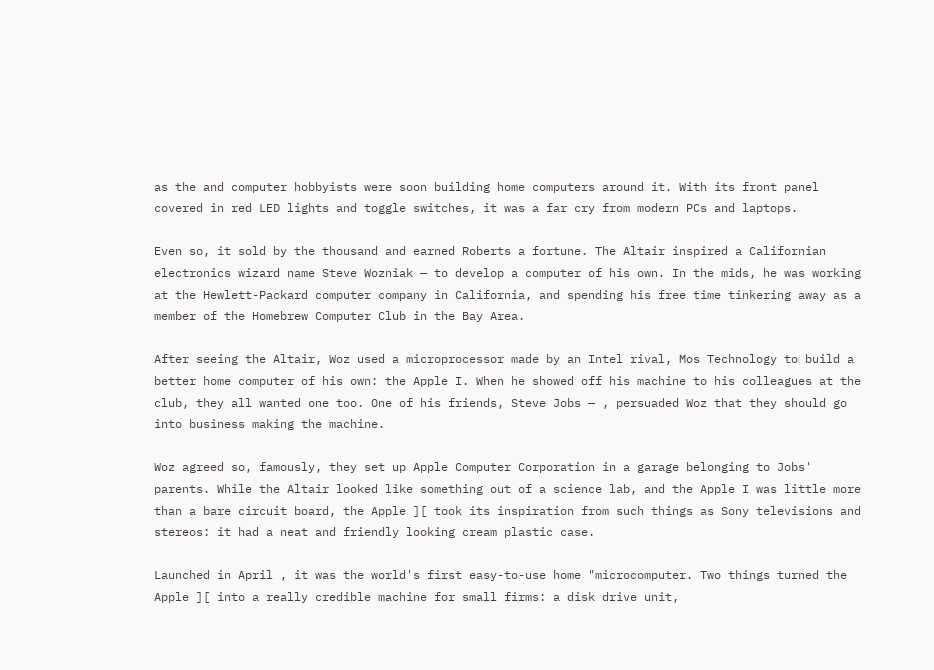as the and computer hobbyists were soon building home computers around it. With its front panel covered in red LED lights and toggle switches, it was a far cry from modern PCs and laptops.

Even so, it sold by the thousand and earned Roberts a fortune. The Altair inspired a Californian electronics wizard name Steve Wozniak — to develop a computer of his own. In the mids, he was working at the Hewlett-Packard computer company in California, and spending his free time tinkering away as a member of the Homebrew Computer Club in the Bay Area.

After seeing the Altair, Woz used a microprocessor made by an Intel rival, Mos Technology to build a better home computer of his own: the Apple I. When he showed off his machine to his colleagues at the club, they all wanted one too. One of his friends, Steve Jobs — , persuaded Woz that they should go into business making the machine.

Woz agreed so, famously, they set up Apple Computer Corporation in a garage belonging to Jobs' parents. While the Altair looked like something out of a science lab, and the Apple I was little more than a bare circuit board, the Apple ][ took its inspiration from such things as Sony televisions and stereos: it had a neat and friendly looking cream plastic case.

Launched in April , it was the world's first easy-to-use home "microcomputer. Two things turned the Apple ][ into a really credible machine for small firms: a disk drive unit,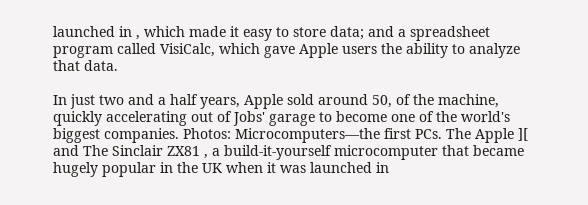launched in , which made it easy to store data; and a spreadsheet program called VisiCalc, which gave Apple users the ability to analyze that data.

In just two and a half years, Apple sold around 50, of the machine, quickly accelerating out of Jobs' garage to become one of the world's biggest companies. Photos: Microcomputers—the first PCs. The Apple ][ and The Sinclair ZX81 , a build-it-yourself microcomputer that became hugely popular in the UK when it was launched in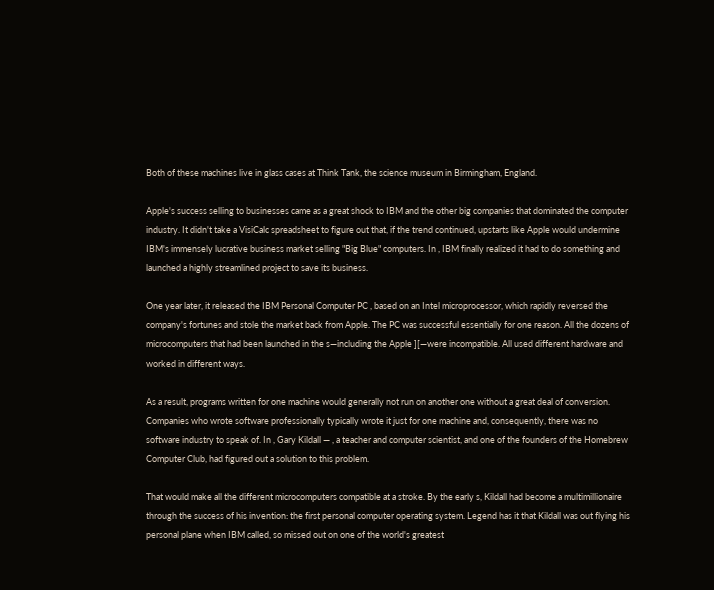Both of these machines live in glass cases at Think Tank, the science museum in Birmingham, England.

Apple's success selling to businesses came as a great shock to IBM and the other big companies that dominated the computer industry. It didn't take a VisiCalc spreadsheet to figure out that, if the trend continued, upstarts like Apple would undermine IBM's immensely lucrative business market selling "Big Blue" computers. In , IBM finally realized it had to do something and launched a highly streamlined project to save its business.

One year later, it released the IBM Personal Computer PC , based on an Intel microprocessor, which rapidly reversed the company's fortunes and stole the market back from Apple. The PC was successful essentially for one reason. All the dozens of microcomputers that had been launched in the s—including the Apple ][—were incompatible. All used different hardware and worked in different ways.

As a result, programs written for one machine would generally not run on another one without a great deal of conversion. Companies who wrote software professionally typically wrote it just for one machine and, consequently, there was no software industry to speak of. In , Gary Kildall — , a teacher and computer scientist, and one of the founders of the Homebrew Computer Club, had figured out a solution to this problem.

That would make all the different microcomputers compatible at a stroke. By the early s, Kildall had become a multimillionaire through the success of his invention: the first personal computer operating system. Legend has it that Kildall was out flying his personal plane when IBM called, so missed out on one of the world's greatest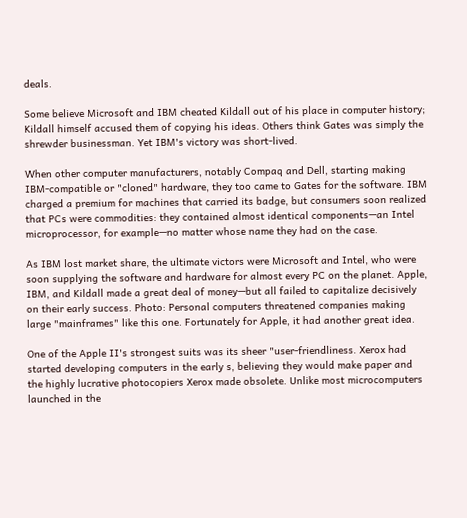deals.

Some believe Microsoft and IBM cheated Kildall out of his place in computer history; Kildall himself accused them of copying his ideas. Others think Gates was simply the shrewder businessman. Yet IBM's victory was short-lived.

When other computer manufacturers, notably Compaq and Dell, starting making IBM-compatible or "cloned" hardware, they too came to Gates for the software. IBM charged a premium for machines that carried its badge, but consumers soon realized that PCs were commodities: they contained almost identical components—an Intel microprocessor, for example—no matter whose name they had on the case.

As IBM lost market share, the ultimate victors were Microsoft and Intel, who were soon supplying the software and hardware for almost every PC on the planet. Apple, IBM, and Kildall made a great deal of money—but all failed to capitalize decisively on their early success. Photo: Personal computers threatened companies making large "mainframes" like this one. Fortunately for Apple, it had another great idea.

One of the Apple II's strongest suits was its sheer "user-friendliness. Xerox had started developing computers in the early s, believing they would make paper and the highly lucrative photocopiers Xerox made obsolete. Unlike most microcomputers launched in the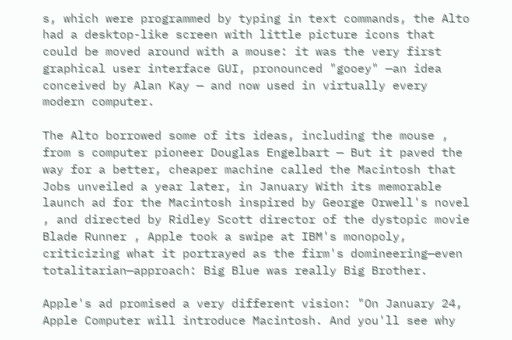s, which were programmed by typing in text commands, the Alto had a desktop-like screen with little picture icons that could be moved around with a mouse: it was the very first graphical user interface GUI, pronounced "gooey" —an idea conceived by Alan Kay — and now used in virtually every modern computer.

The Alto borrowed some of its ideas, including the mouse , from s computer pioneer Douglas Engelbart — But it paved the way for a better, cheaper machine called the Macintosh that Jobs unveiled a year later, in January With its memorable launch ad for the Macintosh inspired by George Orwell's novel , and directed by Ridley Scott director of the dystopic movie Blade Runner , Apple took a swipe at IBM's monopoly, criticizing what it portrayed as the firm's domineering—even totalitarian—approach: Big Blue was really Big Brother.

Apple's ad promised a very different vision: "On January 24, Apple Computer will introduce Macintosh. And you'll see why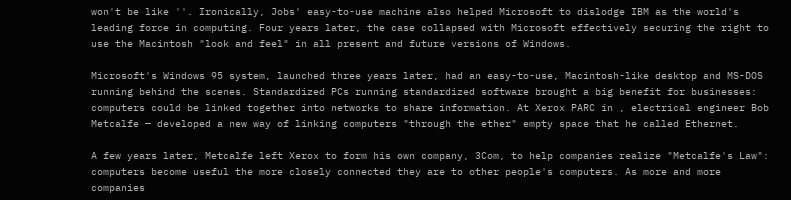won't be like ''. Ironically, Jobs' easy-to-use machine also helped Microsoft to dislodge IBM as the world's leading force in computing. Four years later, the case collapsed with Microsoft effectively securing the right to use the Macintosh "look and feel" in all present and future versions of Windows.

Microsoft's Windows 95 system, launched three years later, had an easy-to-use, Macintosh-like desktop and MS-DOS running behind the scenes. Standardized PCs running standardized software brought a big benefit for businesses: computers could be linked together into networks to share information. At Xerox PARC in , electrical engineer Bob Metcalfe — developed a new way of linking computers "through the ether" empty space that he called Ethernet.

A few years later, Metcalfe left Xerox to form his own company, 3Com, to help companies realize "Metcalfe's Law": computers become useful the more closely connected they are to other people's computers. As more and more companies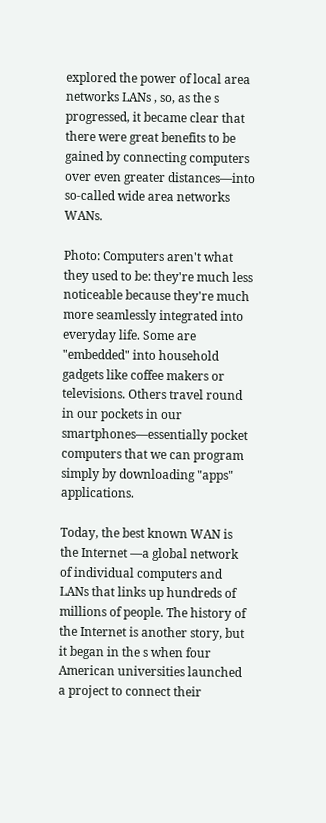explored the power of local area networks LANs , so, as the s progressed, it became clear that there were great benefits to be gained by connecting computers over even greater distances—into so-called wide area networks WANs.

Photo: Computers aren't what they used to be: they're much less noticeable because they're much more seamlessly integrated into everyday life. Some are "embedded" into household gadgets like coffee makers or televisions. Others travel round in our pockets in our smartphones—essentially pocket computers that we can program simply by downloading "apps" applications.

Today, the best known WAN is the Internet —a global network of individual computers and LANs that links up hundreds of millions of people. The history of the Internet is another story, but it began in the s when four American universities launched a project to connect their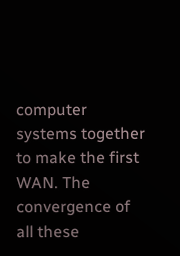computer systems together to make the first WAN. The convergence of all these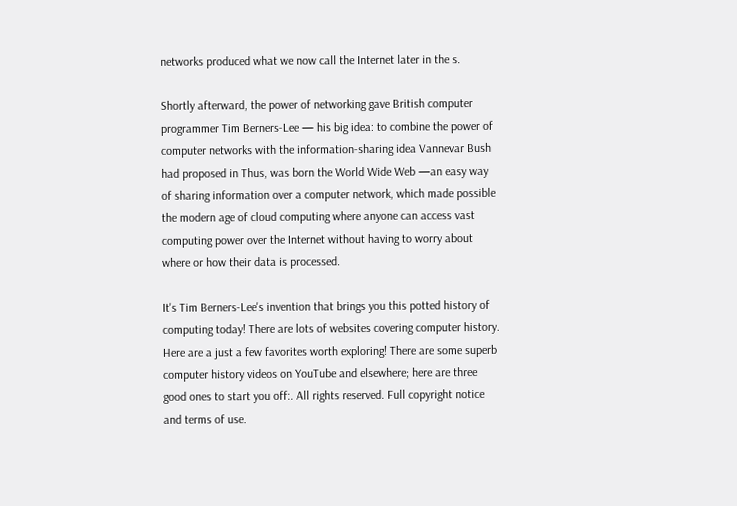networks produced what we now call the Internet later in the s.

Shortly afterward, the power of networking gave British computer programmer Tim Berners-Lee — his big idea: to combine the power of computer networks with the information-sharing idea Vannevar Bush had proposed in Thus, was born the World Wide Web —an easy way of sharing information over a computer network, which made possible the modern age of cloud computing where anyone can access vast computing power over the Internet without having to worry about where or how their data is processed.

It's Tim Berners-Lee's invention that brings you this potted history of computing today! There are lots of websites covering computer history. Here are a just a few favorites worth exploring! There are some superb computer history videos on YouTube and elsewhere; here are three good ones to start you off:. All rights reserved. Full copyright notice and terms of use.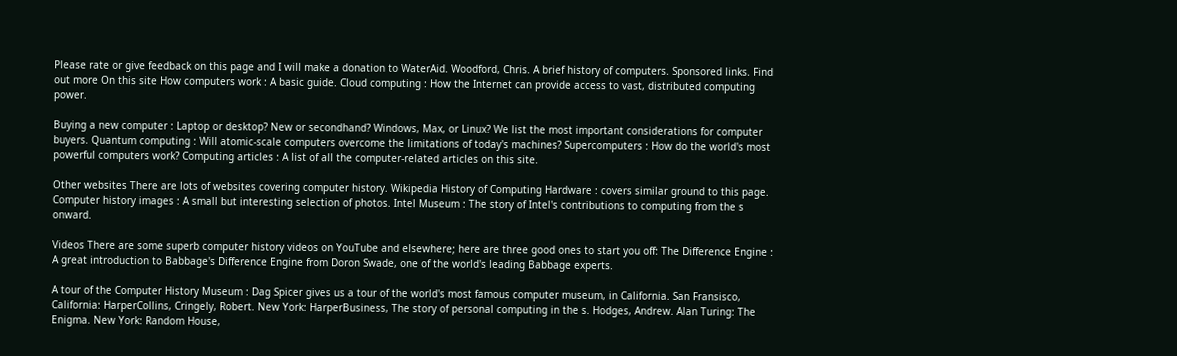Please rate or give feedback on this page and I will make a donation to WaterAid. Woodford, Chris. A brief history of computers. Sponsored links. Find out more On this site How computers work : A basic guide. Cloud computing : How the Internet can provide access to vast, distributed computing power.

Buying a new computer : Laptop or desktop? New or secondhand? Windows, Max, or Linux? We list the most important considerations for computer buyers. Quantum computing : Will atomic-scale computers overcome the limitations of today's machines? Supercomputers : How do the world's most powerful computers work? Computing articles : A list of all the computer-related articles on this site.

Other websites There are lots of websites covering computer history. Wikipedia History of Computing Hardware : covers similar ground to this page. Computer history images : A small but interesting selection of photos. Intel Museum : The story of Intel's contributions to computing from the s onward.

Videos There are some superb computer history videos on YouTube and elsewhere; here are three good ones to start you off: The Difference Engine : A great introduction to Babbage's Difference Engine from Doron Swade, one of the world's leading Babbage experts.

A tour of the Computer History Museum : Dag Spicer gives us a tour of the world's most famous computer museum, in California. San Fransisco, California: HarperCollins, Cringely, Robert. New York: HarperBusiness, The story of personal computing in the s. Hodges, Andrew. Alan Turing: The Enigma. New York: Random House,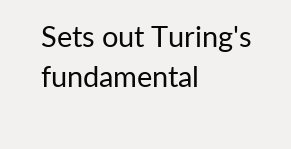Sets out Turing's fundamental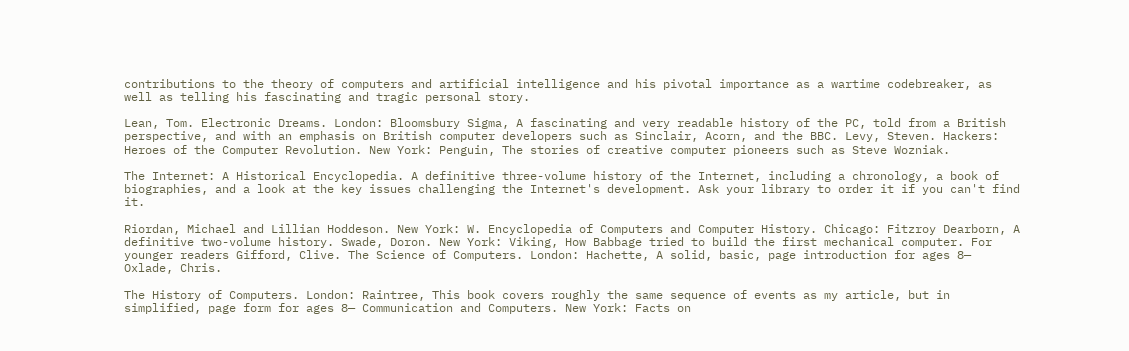contributions to the theory of computers and artificial intelligence and his pivotal importance as a wartime codebreaker, as well as telling his fascinating and tragic personal story.

Lean, Tom. Electronic Dreams. London: Bloomsbury Sigma, A fascinating and very readable history of the PC, told from a British perspective, and with an emphasis on British computer developers such as Sinclair, Acorn, and the BBC. Levy, Steven. Hackers: Heroes of the Computer Revolution. New York: Penguin, The stories of creative computer pioneers such as Steve Wozniak.

The Internet: A Historical Encyclopedia. A definitive three-volume history of the Internet, including a chronology, a book of biographies, and a look at the key issues challenging the Internet's development. Ask your library to order it if you can't find it.

Riordan, Michael and Lillian Hoddeson. New York: W. Encyclopedia of Computers and Computer History. Chicago: Fitzroy Dearborn, A definitive two-volume history. Swade, Doron. New York: Viking, How Babbage tried to build the first mechanical computer. For younger readers Gifford, Clive. The Science of Computers. London: Hachette, A solid, basic, page introduction for ages 8— Oxlade, Chris.

The History of Computers. London: Raintree, This book covers roughly the same sequence of events as my article, but in simplified, page form for ages 8— Communication and Computers. New York: Facts on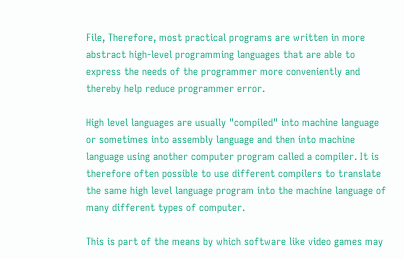File, Therefore, most practical programs are written in more abstract high-level programming languages that are able to express the needs of the programmer more conveniently and thereby help reduce programmer error.

High level languages are usually "compiled" into machine language or sometimes into assembly language and then into machine language using another computer program called a compiler. It is therefore often possible to use different compilers to translate the same high level language program into the machine language of many different types of computer.

This is part of the means by which software like video games may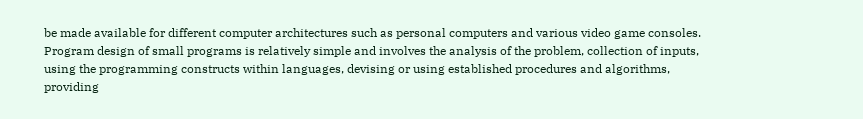be made available for different computer architectures such as personal computers and various video game consoles. Program design of small programs is relatively simple and involves the analysis of the problem, collection of inputs, using the programming constructs within languages, devising or using established procedures and algorithms, providing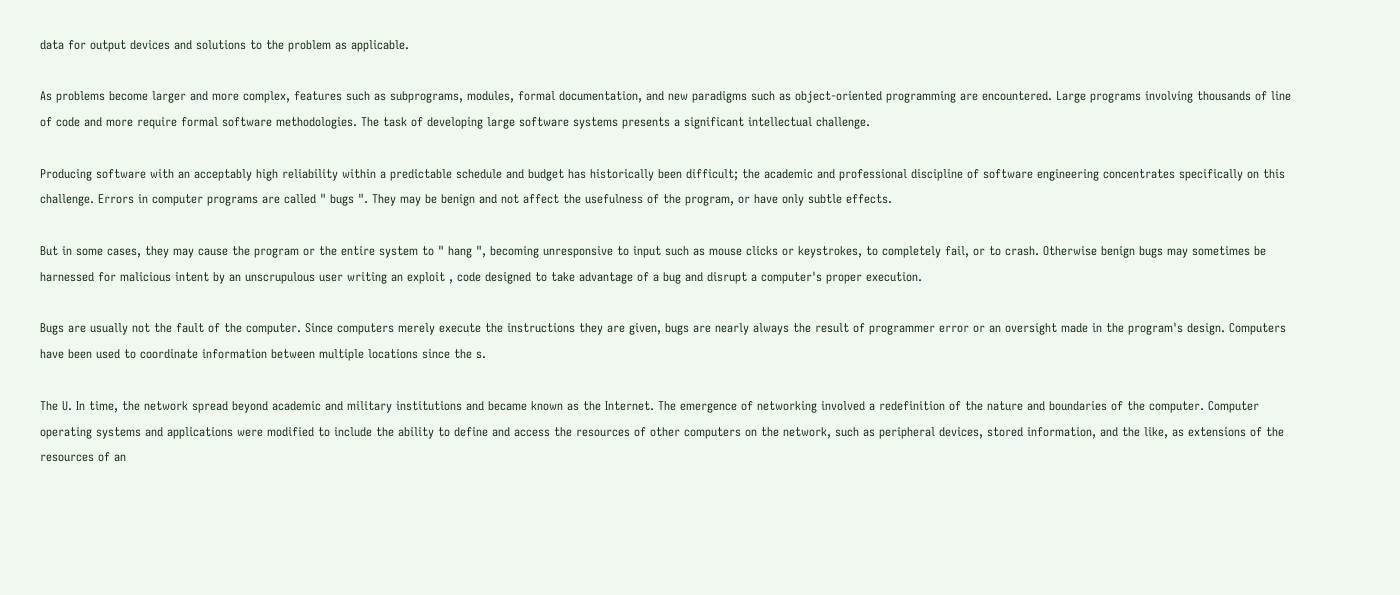data for output devices and solutions to the problem as applicable.

As problems become larger and more complex, features such as subprograms, modules, formal documentation, and new paradigms such as object-oriented programming are encountered. Large programs involving thousands of line of code and more require formal software methodologies. The task of developing large software systems presents a significant intellectual challenge.

Producing software with an acceptably high reliability within a predictable schedule and budget has historically been difficult; the academic and professional discipline of software engineering concentrates specifically on this challenge. Errors in computer programs are called " bugs ". They may be benign and not affect the usefulness of the program, or have only subtle effects.

But in some cases, they may cause the program or the entire system to " hang ", becoming unresponsive to input such as mouse clicks or keystrokes, to completely fail, or to crash. Otherwise benign bugs may sometimes be harnessed for malicious intent by an unscrupulous user writing an exploit , code designed to take advantage of a bug and disrupt a computer's proper execution.

Bugs are usually not the fault of the computer. Since computers merely execute the instructions they are given, bugs are nearly always the result of programmer error or an oversight made in the program's design. Computers have been used to coordinate information between multiple locations since the s.

The U. In time, the network spread beyond academic and military institutions and became known as the Internet. The emergence of networking involved a redefinition of the nature and boundaries of the computer. Computer operating systems and applications were modified to include the ability to define and access the resources of other computers on the network, such as peripheral devices, stored information, and the like, as extensions of the resources of an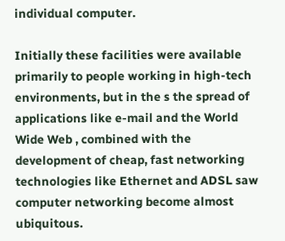individual computer.

Initially these facilities were available primarily to people working in high-tech environments, but in the s the spread of applications like e-mail and the World Wide Web , combined with the development of cheap, fast networking technologies like Ethernet and ADSL saw computer networking become almost ubiquitous.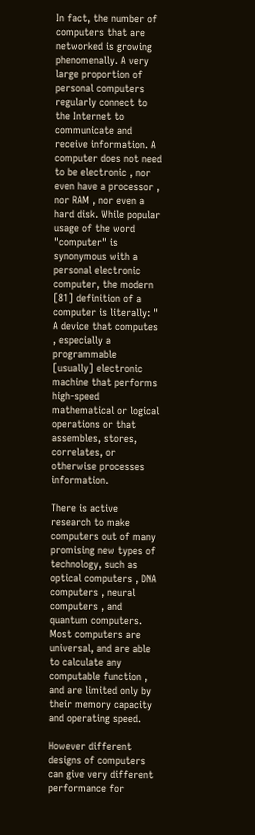In fact, the number of computers that are networked is growing phenomenally. A very large proportion of personal computers regularly connect to the Internet to communicate and receive information. A computer does not need to be electronic , nor even have a processor , nor RAM , nor even a hard disk. While popular usage of the word "computer" is synonymous with a personal electronic computer, the modern [81] definition of a computer is literally: " A device that computes , especially a programmable [usually] electronic machine that performs high-speed mathematical or logical operations or that assembles, stores, correlates, or otherwise processes information.

There is active research to make computers out of many promising new types of technology, such as optical computers , DNA computers , neural computers , and quantum computers. Most computers are universal, and are able to calculate any computable function , and are limited only by their memory capacity and operating speed.

However different designs of computers can give very different performance for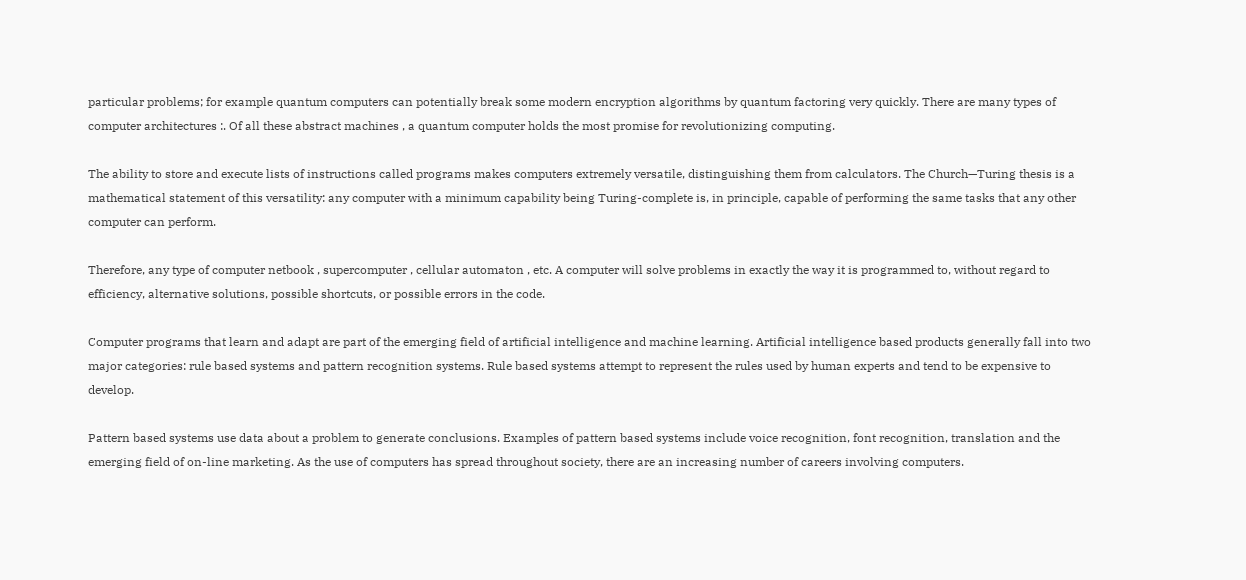particular problems; for example quantum computers can potentially break some modern encryption algorithms by quantum factoring very quickly. There are many types of computer architectures :. Of all these abstract machines , a quantum computer holds the most promise for revolutionizing computing.

The ability to store and execute lists of instructions called programs makes computers extremely versatile, distinguishing them from calculators. The Church—Turing thesis is a mathematical statement of this versatility: any computer with a minimum capability being Turing-complete is, in principle, capable of performing the same tasks that any other computer can perform.

Therefore, any type of computer netbook , supercomputer , cellular automaton , etc. A computer will solve problems in exactly the way it is programmed to, without regard to efficiency, alternative solutions, possible shortcuts, or possible errors in the code.

Computer programs that learn and adapt are part of the emerging field of artificial intelligence and machine learning. Artificial intelligence based products generally fall into two major categories: rule based systems and pattern recognition systems. Rule based systems attempt to represent the rules used by human experts and tend to be expensive to develop.

Pattern based systems use data about a problem to generate conclusions. Examples of pattern based systems include voice recognition, font recognition, translation and the emerging field of on-line marketing. As the use of computers has spread throughout society, there are an increasing number of careers involving computers.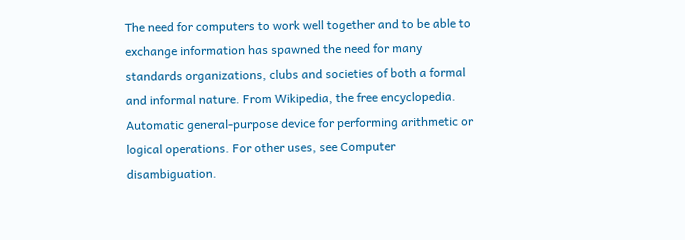The need for computers to work well together and to be able to exchange information has spawned the need for many standards organizations, clubs and societies of both a formal and informal nature. From Wikipedia, the free encyclopedia. Automatic general-purpose device for performing arithmetic or logical operations. For other uses, see Computer disambiguation.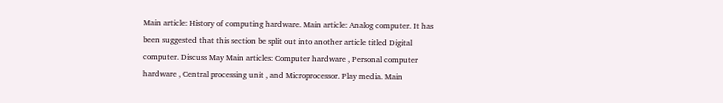Main article: History of computing hardware. Main article: Analog computer. It has been suggested that this section be split out into another article titled Digital computer. Discuss May Main articles: Computer hardware , Personal computer hardware , Central processing unit , and Microprocessor. Play media. Main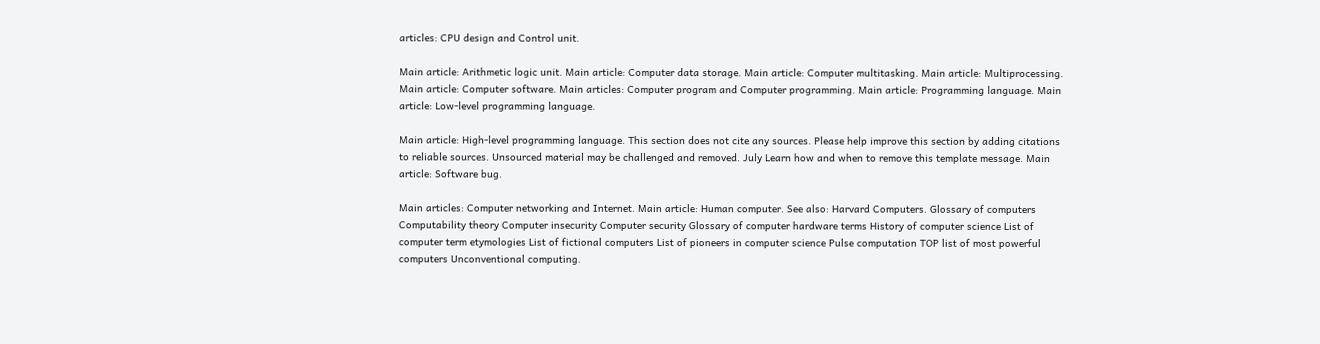articles: CPU design and Control unit.

Main article: Arithmetic logic unit. Main article: Computer data storage. Main article: Computer multitasking. Main article: Multiprocessing. Main article: Computer software. Main articles: Computer program and Computer programming. Main article: Programming language. Main article: Low-level programming language.

Main article: High-level programming language. This section does not cite any sources. Please help improve this section by adding citations to reliable sources. Unsourced material may be challenged and removed. July Learn how and when to remove this template message. Main article: Software bug.

Main articles: Computer networking and Internet. Main article: Human computer. See also: Harvard Computers. Glossary of computers Computability theory Computer insecurity Computer security Glossary of computer hardware terms History of computer science List of computer term etymologies List of fictional computers List of pioneers in computer science Pulse computation TOP list of most powerful computers Unconventional computing.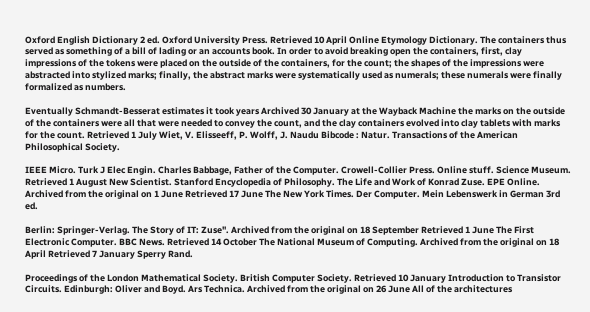Oxford English Dictionary 2 ed. Oxford University Press. Retrieved 10 April Online Etymology Dictionary. The containers thus served as something of a bill of lading or an accounts book. In order to avoid breaking open the containers, first, clay impressions of the tokens were placed on the outside of the containers, for the count; the shapes of the impressions were abstracted into stylized marks; finally, the abstract marks were systematically used as numerals; these numerals were finally formalized as numbers.

Eventually Schmandt-Besserat estimates it took years Archived 30 January at the Wayback Machine the marks on the outside of the containers were all that were needed to convey the count, and the clay containers evolved into clay tablets with marks for the count. Retrieved 1 July Wiet, V. Elisseeff, P. Wolff, J. Naudu Bibcode : Natur. Transactions of the American Philosophical Society.

IEEE Micro. Turk J Elec Engin. Charles Babbage, Father of the Computer. Crowell-Collier Press. Online stuff. Science Museum. Retrieved 1 August New Scientist. Stanford Encyclopedia of Philosophy. The Life and Work of Konrad Zuse. EPE Online. Archived from the original on 1 June Retrieved 17 June The New York Times. Der Computer. Mein Lebenswerk in German 3rd ed.

Berlin: Springer-Verlag. The Story of IT: Zuse". Archived from the original on 18 September Retrieved 1 June The First Electronic Computer. BBC News. Retrieved 14 October The National Museum of Computing. Archived from the original on 18 April Retrieved 7 January Sperry Rand.

Proceedings of the London Mathematical Society. British Computer Society. Retrieved 10 January Introduction to Transistor Circuits. Edinburgh: Oliver and Boyd. Ars Technica. Archived from the original on 26 June All of the architectures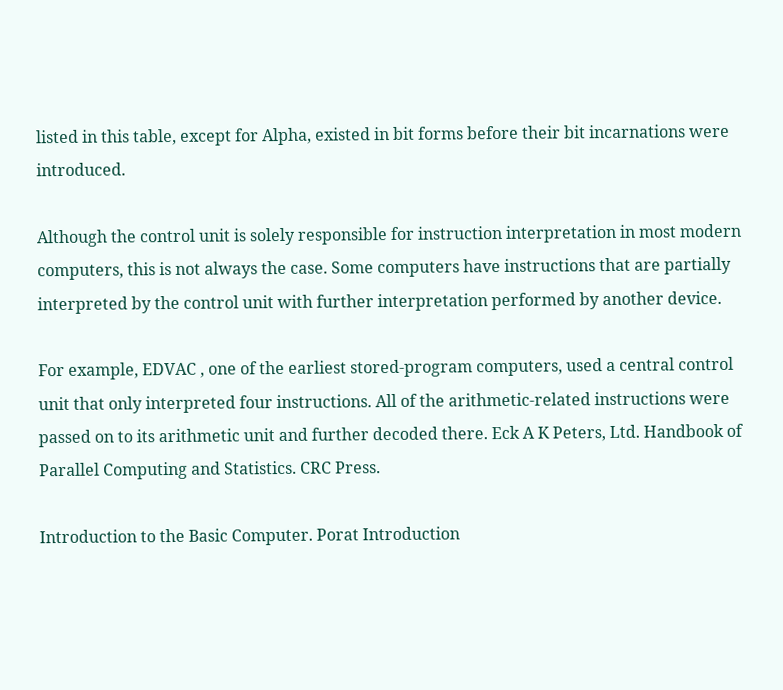listed in this table, except for Alpha, existed in bit forms before their bit incarnations were introduced.

Although the control unit is solely responsible for instruction interpretation in most modern computers, this is not always the case. Some computers have instructions that are partially interpreted by the control unit with further interpretation performed by another device.

For example, EDVAC , one of the earliest stored-program computers, used a central control unit that only interpreted four instructions. All of the arithmetic-related instructions were passed on to its arithmetic unit and further decoded there. Eck A K Peters, Ltd. Handbook of Parallel Computing and Statistics. CRC Press.

Introduction to the Basic Computer. Porat Introduction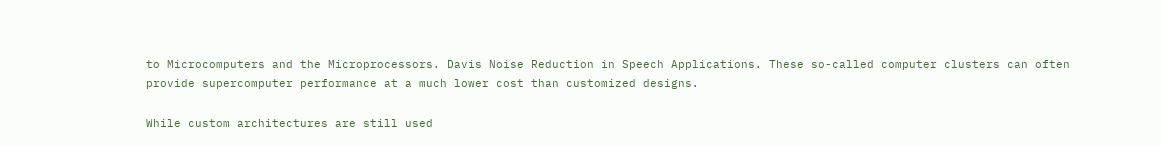to Microcomputers and the Microprocessors. Davis Noise Reduction in Speech Applications. These so-called computer clusters can often provide supercomputer performance at a much lower cost than customized designs.

While custom architectures are still used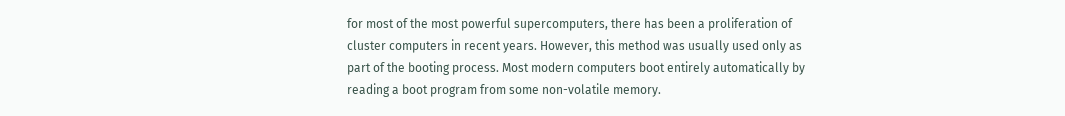for most of the most powerful supercomputers, there has been a proliferation of cluster computers in recent years. However, this method was usually used only as part of the booting process. Most modern computers boot entirely automatically by reading a boot program from some non-volatile memory.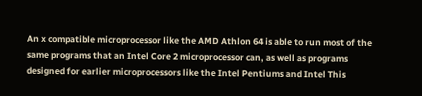An x compatible microprocessor like the AMD Athlon 64 is able to run most of the same programs that an Intel Core 2 microprocessor can, as well as programs designed for earlier microprocessors like the Intel Pentiums and Intel This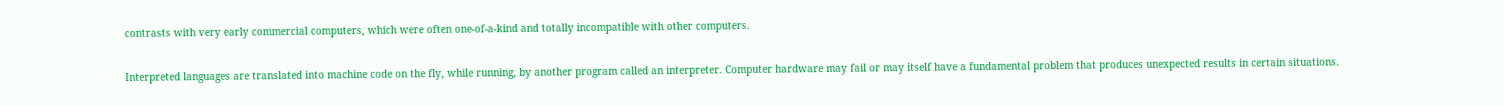contrasts with very early commercial computers, which were often one-of-a-kind and totally incompatible with other computers.

Interpreted languages are translated into machine code on the fly, while running, by another program called an interpreter. Computer hardware may fail or may itself have a fundamental problem that produces unexpected results in certain situations.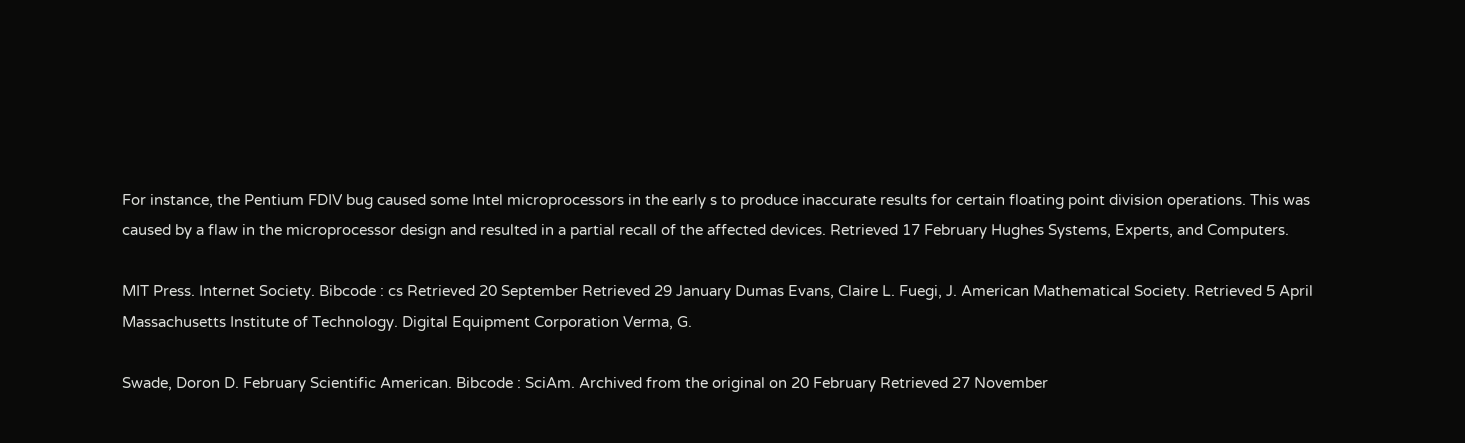For instance, the Pentium FDIV bug caused some Intel microprocessors in the early s to produce inaccurate results for certain floating point division operations. This was caused by a flaw in the microprocessor design and resulted in a partial recall of the affected devices. Retrieved 17 February Hughes Systems, Experts, and Computers.

MIT Press. Internet Society. Bibcode : cs Retrieved 20 September Retrieved 29 January Dumas Evans, Claire L. Fuegi, J. American Mathematical Society. Retrieved 5 April Massachusetts Institute of Technology. Digital Equipment Corporation Verma, G.

Swade, Doron D. February Scientific American. Bibcode : SciAm. Archived from the original on 20 February Retrieved 27 November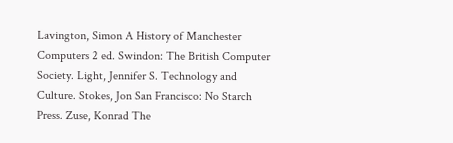Lavington, Simon A History of Manchester Computers 2 ed. Swindon: The British Computer Society. Light, Jennifer S. Technology and Culture. Stokes, Jon San Francisco: No Starch Press. Zuse, Konrad The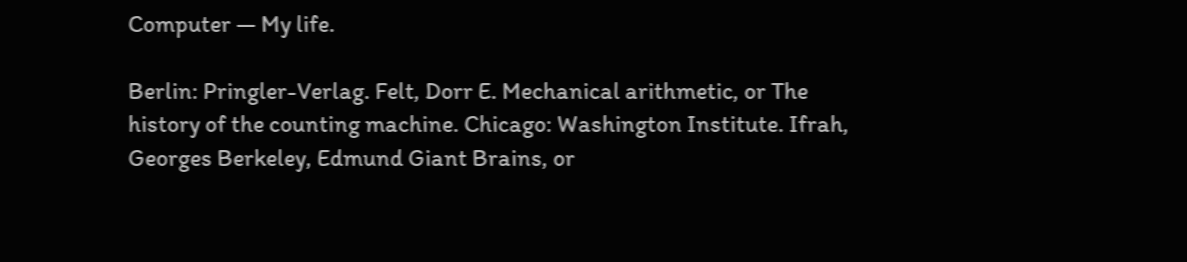Computer — My life.

Berlin: Pringler-Verlag. Felt, Dorr E. Mechanical arithmetic, or The history of the counting machine. Chicago: Washington Institute. Ifrah, Georges Berkeley, Edmund Giant Brains, or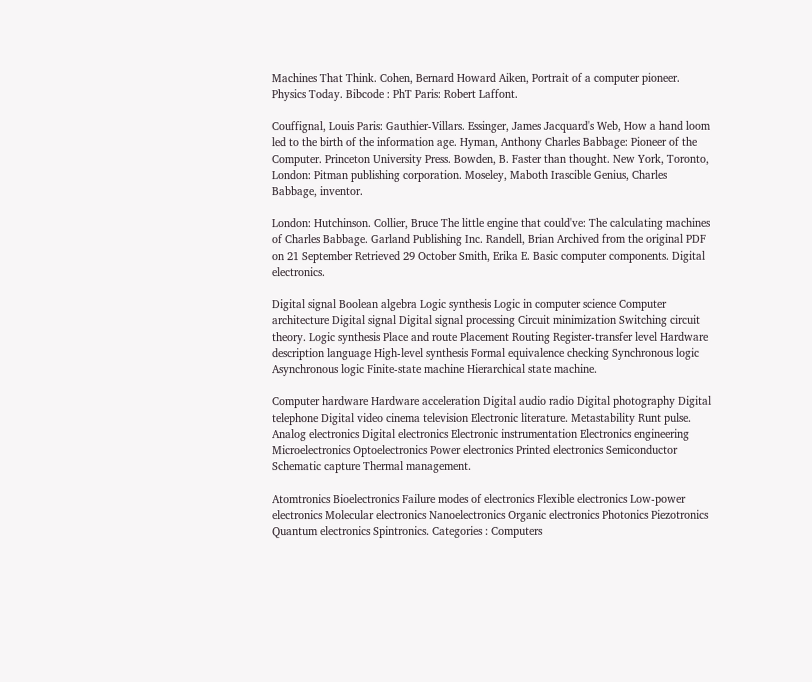Machines That Think. Cohen, Bernard Howard Aiken, Portrait of a computer pioneer. Physics Today. Bibcode : PhT Paris: Robert Laffont.

Couffignal, Louis Paris: Gauthier-Villars. Essinger, James Jacquard's Web, How a hand loom led to the birth of the information age. Hyman, Anthony Charles Babbage: Pioneer of the Computer. Princeton University Press. Bowden, B. Faster than thought. New York, Toronto, London: Pitman publishing corporation. Moseley, Maboth Irascible Genius, Charles Babbage, inventor.

London: Hutchinson. Collier, Bruce The little engine that could've: The calculating machines of Charles Babbage. Garland Publishing Inc. Randell, Brian Archived from the original PDF on 21 September Retrieved 29 October Smith, Erika E. Basic computer components. Digital electronics.

Digital signal Boolean algebra Logic synthesis Logic in computer science Computer architecture Digital signal Digital signal processing Circuit minimization Switching circuit theory. Logic synthesis Place and route Placement Routing Register-transfer level Hardware description language High-level synthesis Formal equivalence checking Synchronous logic Asynchronous logic Finite-state machine Hierarchical state machine.

Computer hardware Hardware acceleration Digital audio radio Digital photography Digital telephone Digital video cinema television Electronic literature. Metastability Runt pulse. Analog electronics Digital electronics Electronic instrumentation Electronics engineering Microelectronics Optoelectronics Power electronics Printed electronics Semiconductor Schematic capture Thermal management.

Atomtronics Bioelectronics Failure modes of electronics Flexible electronics Low-power electronics Molecular electronics Nanoelectronics Organic electronics Photonics Piezotronics Quantum electronics Spintronics. Categories : Computers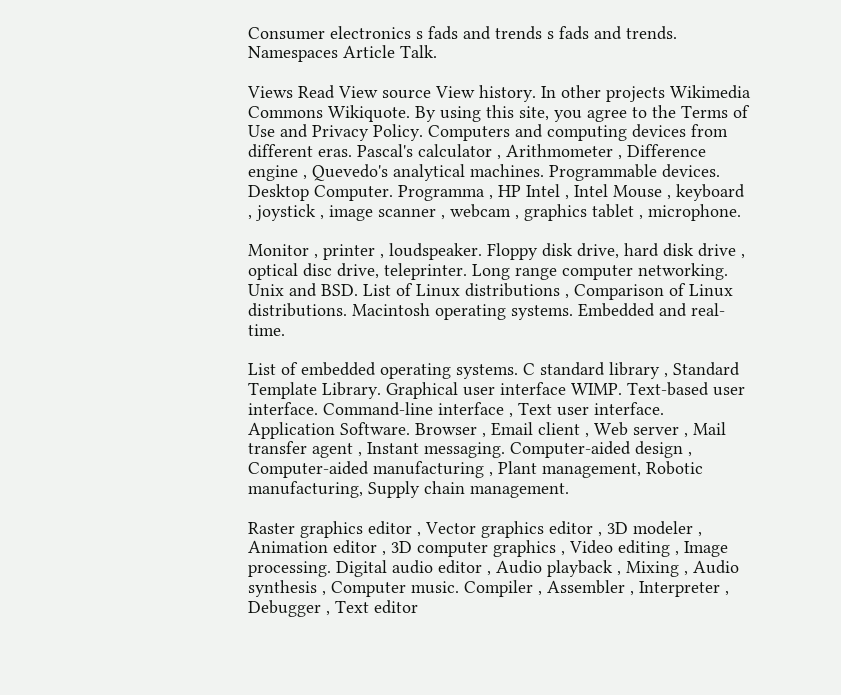Consumer electronics s fads and trends s fads and trends. Namespaces Article Talk.

Views Read View source View history. In other projects Wikimedia Commons Wikiquote. By using this site, you agree to the Terms of Use and Privacy Policy. Computers and computing devices from different eras. Pascal's calculator , Arithmometer , Difference engine , Quevedo's analytical machines. Programmable devices. Desktop Computer. Programma , HP Intel , Intel Mouse , keyboard , joystick , image scanner , webcam , graphics tablet , microphone.

Monitor , printer , loudspeaker. Floppy disk drive, hard disk drive , optical disc drive, teleprinter. Long range computer networking. Unix and BSD. List of Linux distributions , Comparison of Linux distributions. Macintosh operating systems. Embedded and real-time.

List of embedded operating systems. C standard library , Standard Template Library. Graphical user interface WIMP. Text-based user interface. Command-line interface , Text user interface. Application Software. Browser , Email client , Web server , Mail transfer agent , Instant messaging. Computer-aided design , Computer-aided manufacturing , Plant management, Robotic manufacturing, Supply chain management.

Raster graphics editor , Vector graphics editor , 3D modeler , Animation editor , 3D computer graphics , Video editing , Image processing. Digital audio editor , Audio playback , Mixing , Audio synthesis , Computer music. Compiler , Assembler , Interpreter , Debugger , Text editor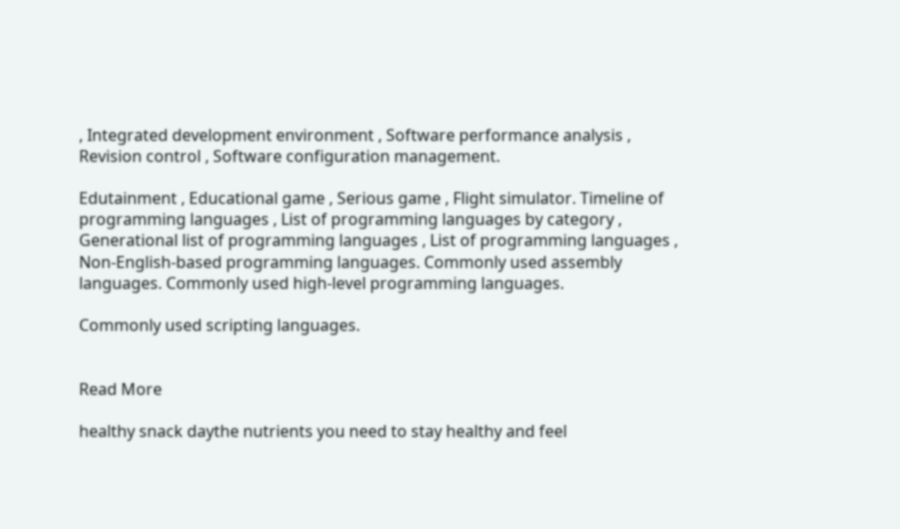, Integrated development environment , Software performance analysis , Revision control , Software configuration management.

Edutainment , Educational game , Serious game , Flight simulator. Timeline of programming languages , List of programming languages by category , Generational list of programming languages , List of programming languages , Non-English-based programming languages. Commonly used assembly languages. Commonly used high-level programming languages.

Commonly used scripting languages.


Read More

healthy snack daythe nutrients you need to stay healthy and feel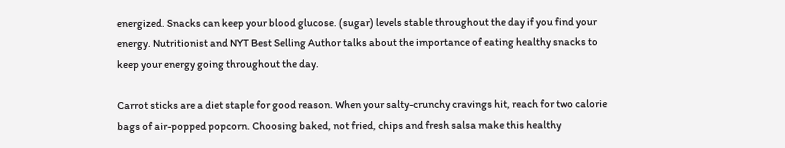energized. Snacks can keep your blood glucose. (sugar) levels stable throughout the day if you find your energy. Nutritionist and NYT Best Selling Author talks about the importance of eating healthy snacks to keep your energy going throughout the day.

Carrot sticks are a diet staple for good reason. When your salty-crunchy cravings hit, reach for two calorie bags of air-popped popcorn. Choosing baked, not fried, chips and fresh salsa make this healthy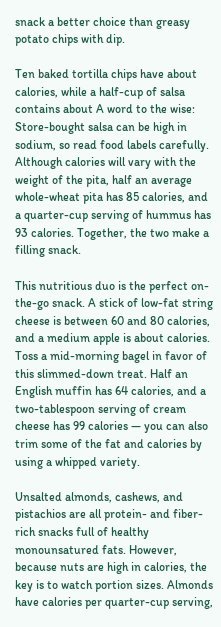snack a better choice than greasy potato chips with dip.

Ten baked tortilla chips have about calories, while a half-cup of salsa contains about A word to the wise: Store-bought salsa can be high in sodium, so read food labels carefully. Although calories will vary with the weight of the pita, half an average whole-wheat pita has 85 calories, and a quarter-cup serving of hummus has 93 calories. Together, the two make a filling snack.

This nutritious duo is the perfect on-the-go snack. A stick of low-fat string cheese is between 60 and 80 calories, and a medium apple is about calories. Toss a mid-morning bagel in favor of this slimmed-down treat. Half an English muffin has 64 calories, and a two-tablespoon serving of cream cheese has 99 calories — you can also trim some of the fat and calories by using a whipped variety.

Unsalted almonds, cashews, and pistachios are all protein- and fiber-rich snacks full of healthy monounsatured fats. However, because nuts are high in calories, the key is to watch portion sizes. Almonds have calories per quarter-cup serving,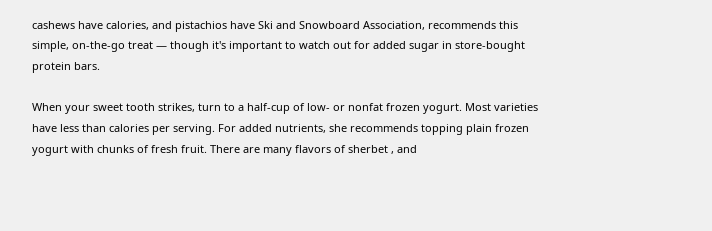cashews have calories, and pistachios have Ski and Snowboard Association, recommends this simple, on-the-go treat — though it's important to watch out for added sugar in store-bought protein bars.

When your sweet tooth strikes, turn to a half-cup of low- or nonfat frozen yogurt. Most varieties have less than calories per serving. For added nutrients, she recommends topping plain frozen yogurt with chunks of fresh fruit. There are many flavors of sherbet , and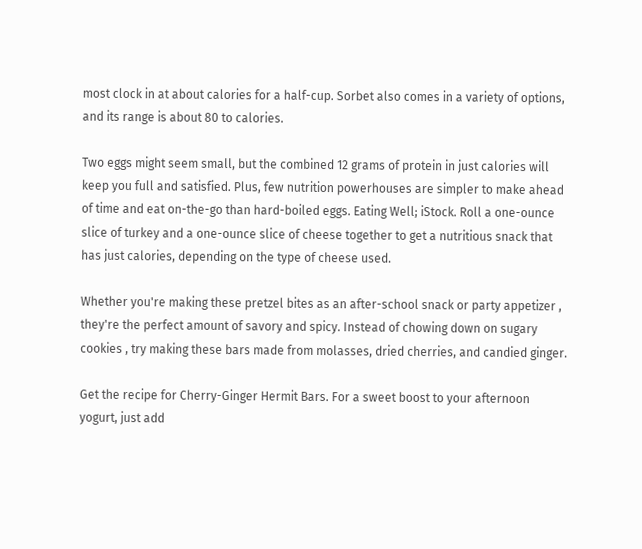most clock in at about calories for a half-cup. Sorbet also comes in a variety of options, and its range is about 80 to calories.

Two eggs might seem small, but the combined 12 grams of protein in just calories will keep you full and satisfied. Plus, few nutrition powerhouses are simpler to make ahead of time and eat on-the-go than hard-boiled eggs. Eating Well; iStock. Roll a one-ounce slice of turkey and a one-ounce slice of cheese together to get a nutritious snack that has just calories, depending on the type of cheese used.

Whether you're making these pretzel bites as an after-school snack or party appetizer , they're the perfect amount of savory and spicy. Instead of chowing down on sugary cookies , try making these bars made from molasses, dried cherries, and candied ginger.

Get the recipe for Cherry-Ginger Hermit Bars. For a sweet boost to your afternoon yogurt, just add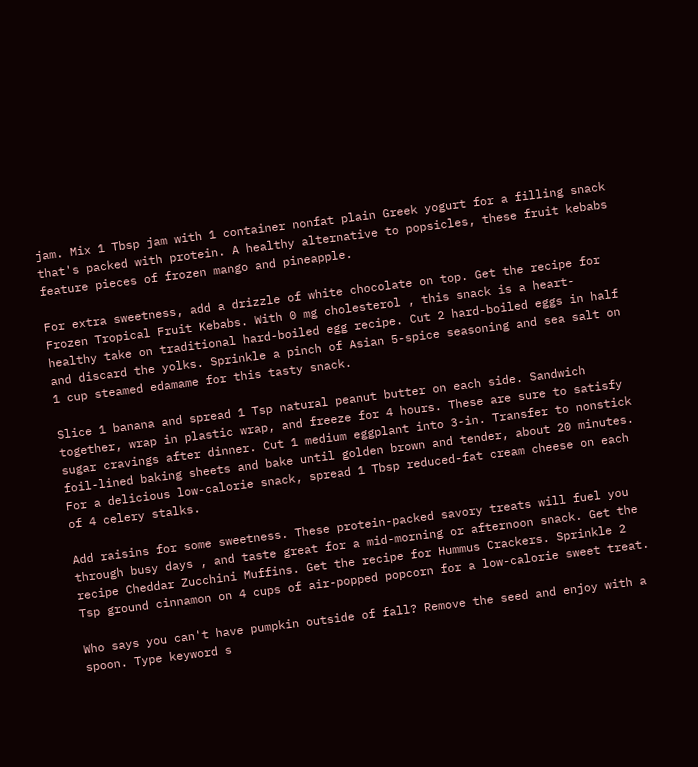jam. Mix 1 Tbsp jam with 1 container nonfat plain Greek yogurt for a filling snack that's packed with protein. A healthy alternative to popsicles, these fruit kebabs feature pieces of frozen mango and pineapple.

For extra sweetness, add a drizzle of white chocolate on top. Get the recipe for Frozen Tropical Fruit Kebabs. With 0 mg cholesterol , this snack is a heart-healthy take on traditional hard-boiled egg recipe. Cut 2 hard-boiled eggs in half and discard the yolks. Sprinkle a pinch of Asian 5-spice seasoning and sea salt on 1 cup steamed edamame for this tasty snack.

Slice 1 banana and spread 1 Tsp natural peanut butter on each side. Sandwich together, wrap in plastic wrap, and freeze for 4 hours. These are sure to satisfy sugar cravings after dinner. Cut 1 medium eggplant into 3-in. Transfer to nonstick foil-lined baking sheets and bake until golden brown and tender, about 20 minutes. For a delicious low-calorie snack, spread 1 Tbsp reduced-fat cream cheese on each of 4 celery stalks.

Add raisins for some sweetness. These protein-packed savory treats will fuel you through busy days , and taste great for a mid-morning or afternoon snack. Get the recipe Cheddar Zucchini Muffins. Get the recipe for Hummus Crackers. Sprinkle 2 Tsp ground cinnamon on 4 cups of air-popped popcorn for a low-calorie sweet treat.

Who says you can't have pumpkin outside of fall? Remove the seed and enjoy with a spoon. Type keyword s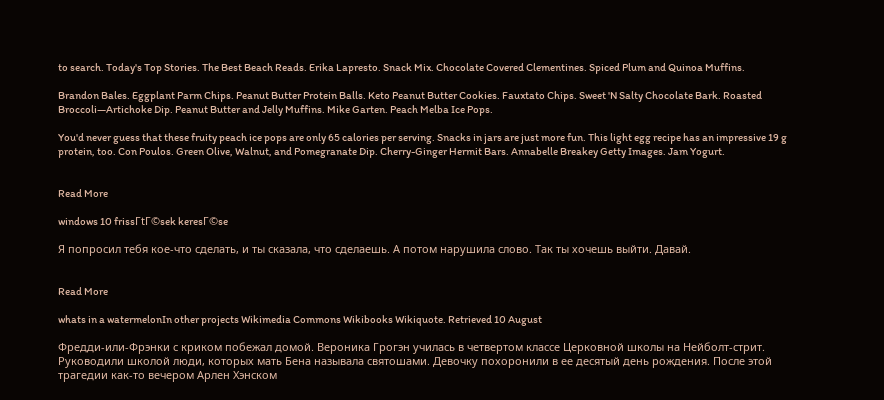to search. Today's Top Stories. The Best Beach Reads. Erika Lapresto. Snack Mix. Chocolate Covered Clementines. Spiced Plum and Quinoa Muffins.

Brandon Bales. Eggplant Parm Chips. Peanut Butter Protein Balls. Keto Peanut Butter Cookies. Fauxtato Chips. Sweet 'N Salty Chocolate Bark. Roasted Broccoli—Artichoke Dip. Peanut Butter and Jelly Muffins. Mike Garten. Peach Melba Ice Pops.

You'd never guess that these fruity peach ice pops are only 65 calories per serving. Snacks in jars are just more fun. This light egg recipe has an impressive 19 g protein, too. Con Poulos. Green Olive, Walnut, and Pomegranate Dip. Cherry-Ginger Hermit Bars. Annabelle Breakey Getty Images. Jam Yogurt.


Read More

windows 10 frissГtГ©sek keresГ©se

Я попросил тебя кое-что сделать, и ты сказала, что сделаешь. А потом нарушила слово. Так ты хочешь выйти. Давай.


Read More

whats in a watermelonIn other projects Wikimedia Commons Wikibooks Wikiquote. Retrieved 10 August

Фредди-или-Фрэнки с криком побежал домой. Вероника Грогэн училась в четвертом классе Церковной школы на Нейболт-стрит. Руководили школой люди, которых мать Бена называла святошами. Девочку похоронили в ее десятый день рождения. После этой трагедии как-то вечером Арлен Хэнском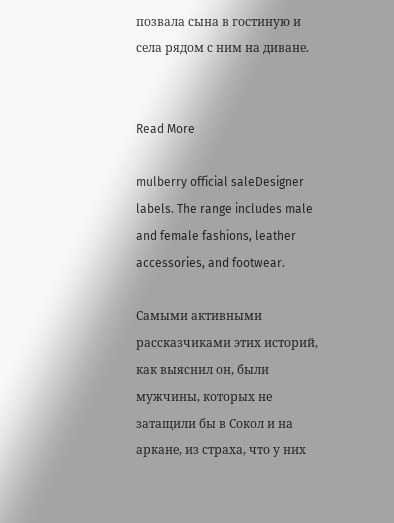позвала сына в гостиную и села рядом с ним на диване.


Read More

mulberry official saleDesigner labels. The range includes male and female fashions, leather accessories, and footwear.

Самыми активными рассказчиками этих историй, как выяснил он, были мужчины, которых не затащили бы в Сокол и на аркане, из страха, что у них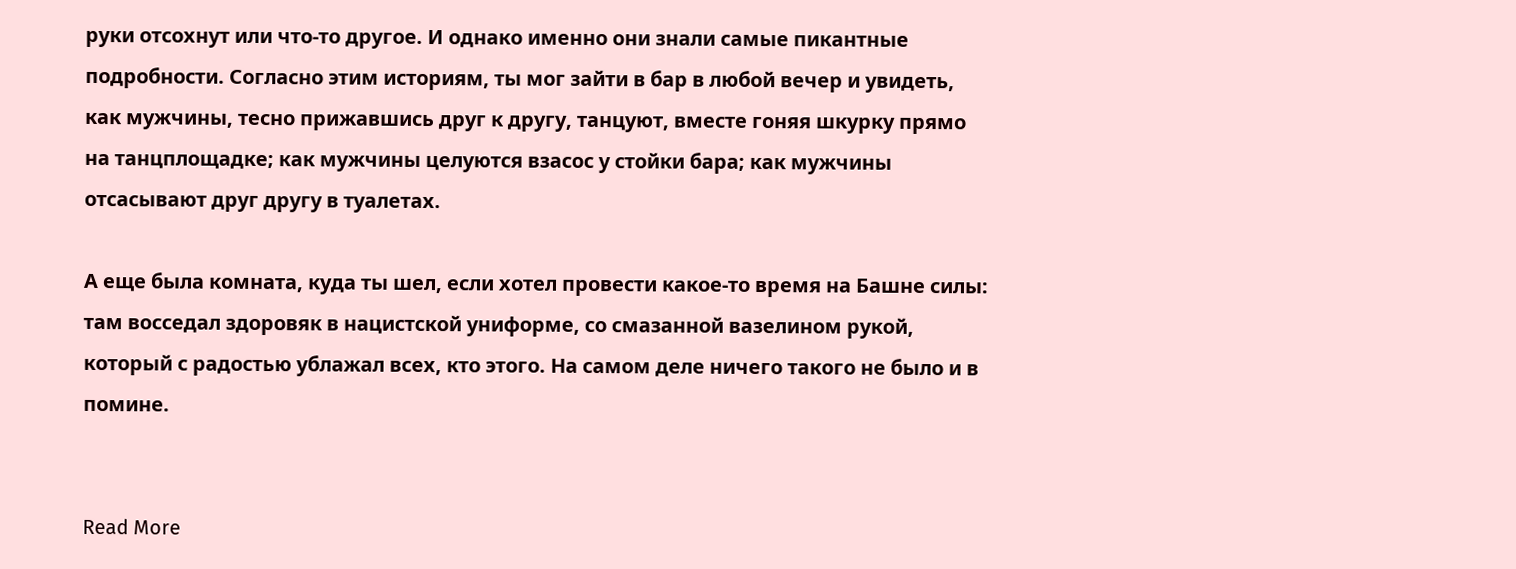руки отсохнут или что-то другое. И однако именно они знали самые пикантные подробности. Согласно этим историям, ты мог зайти в бар в любой вечер и увидеть, как мужчины, тесно прижавшись друг к другу, танцуют, вместе гоняя шкурку прямо на танцплощадке; как мужчины целуются взасос у стойки бара; как мужчины отсасывают друг другу в туалетах.

А еще была комната, куда ты шел, если хотел провести какое-то время на Башне силы: там восседал здоровяк в нацистской униформе, со смазанной вазелином рукой, который с радостью ублажал всех, кто этого. На самом деле ничего такого не было и в помине.


Read More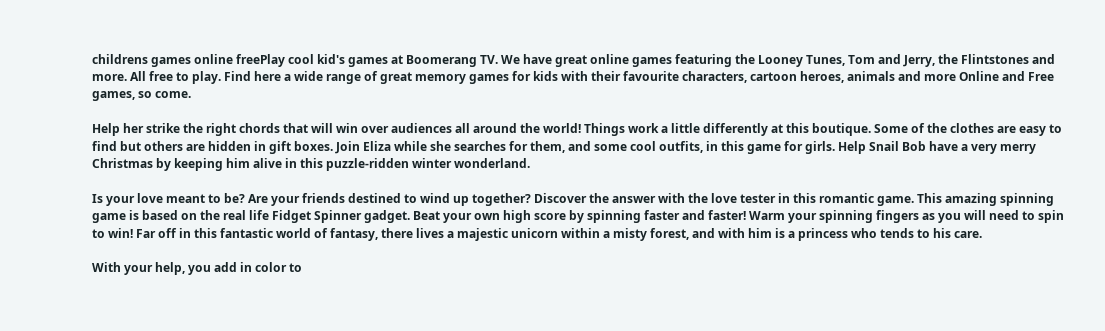childrens games online freePlay cool kid's games at Boomerang TV. We have great online games featuring the Looney Tunes, Tom and Jerry, the Flintstones and more. All free to play. Find here a wide range of great memory games for kids with their favourite characters, cartoon heroes, animals and more Online and Free games, so come.

Help her strike the right chords that will win over audiences all around the world! Things work a little differently at this boutique. Some of the clothes are easy to find but others are hidden in gift boxes. Join Eliza while she searches for them, and some cool outfits, in this game for girls. Help Snail Bob have a very merry Christmas by keeping him alive in this puzzle-ridden winter wonderland.

Is your love meant to be? Are your friends destined to wind up together? Discover the answer with the love tester in this romantic game. This amazing spinning game is based on the real life Fidget Spinner gadget. Beat your own high score by spinning faster and faster! Warm your spinning fingers as you will need to spin to win! Far off in this fantastic world of fantasy, there lives a majestic unicorn within a misty forest, and with him is a princess who tends to his care.

With your help, you add in color to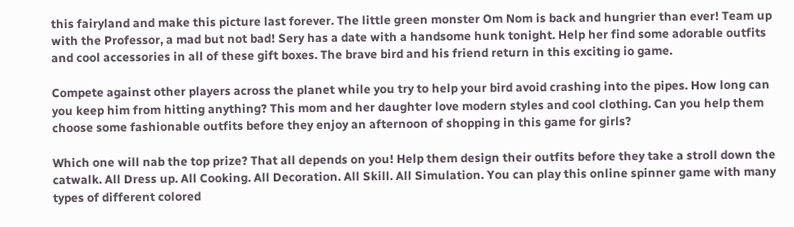this fairyland and make this picture last forever. The little green monster Om Nom is back and hungrier than ever! Team up with the Professor, a mad but not bad! Sery has a date with a handsome hunk tonight. Help her find some adorable outfits and cool accessories in all of these gift boxes. The brave bird and his friend return in this exciting io game.

Compete against other players across the planet while you try to help your bird avoid crashing into the pipes. How long can you keep him from hitting anything? This mom and her daughter love modern styles and cool clothing. Can you help them choose some fashionable outfits before they enjoy an afternoon of shopping in this game for girls?

Which one will nab the top prize? That all depends on you! Help them design their outfits before they take a stroll down the catwalk. All Dress up. All Cooking. All Decoration. All Skill. All Simulation. You can play this online spinner game with many types of different colored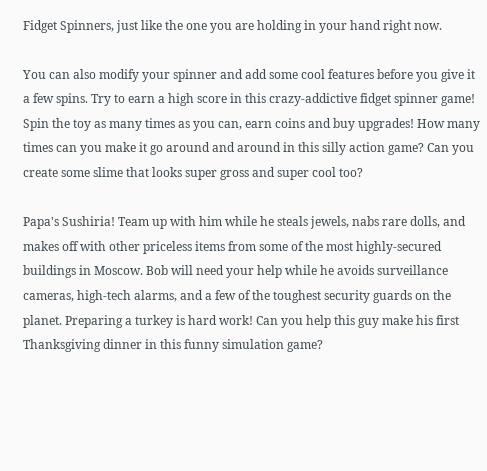Fidget Spinners, just like the one you are holding in your hand right now.

You can also modify your spinner and add some cool features before you give it a few spins. Try to earn a high score in this crazy-addictive fidget spinner game! Spin the toy as many times as you can, earn coins and buy upgrades! How many times can you make it go around and around in this silly action game? Can you create some slime that looks super gross and super cool too?

Papa's Sushiria! Team up with him while he steals jewels, nabs rare dolls, and makes off with other priceless items from some of the most highly-secured buildings in Moscow. Bob will need your help while he avoids surveillance cameras, high-tech alarms, and a few of the toughest security guards on the planet. Preparing a turkey is hard work! Can you help this guy make his first Thanksgiving dinner in this funny simulation game?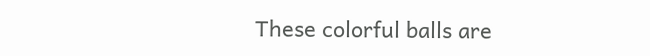These colorful balls are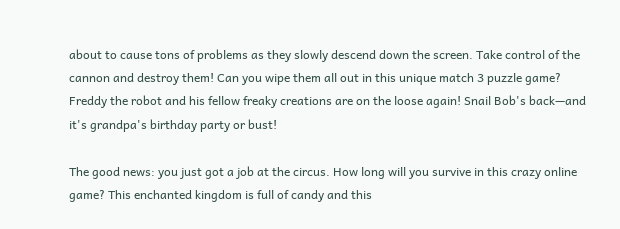about to cause tons of problems as they slowly descend down the screen. Take control of the cannon and destroy them! Can you wipe them all out in this unique match 3 puzzle game? Freddy the robot and his fellow freaky creations are on the loose again! Snail Bob's back—and it's grandpa's birthday party or bust!

The good news: you just got a job at the circus. How long will you survive in this crazy online game? This enchanted kingdom is full of candy and this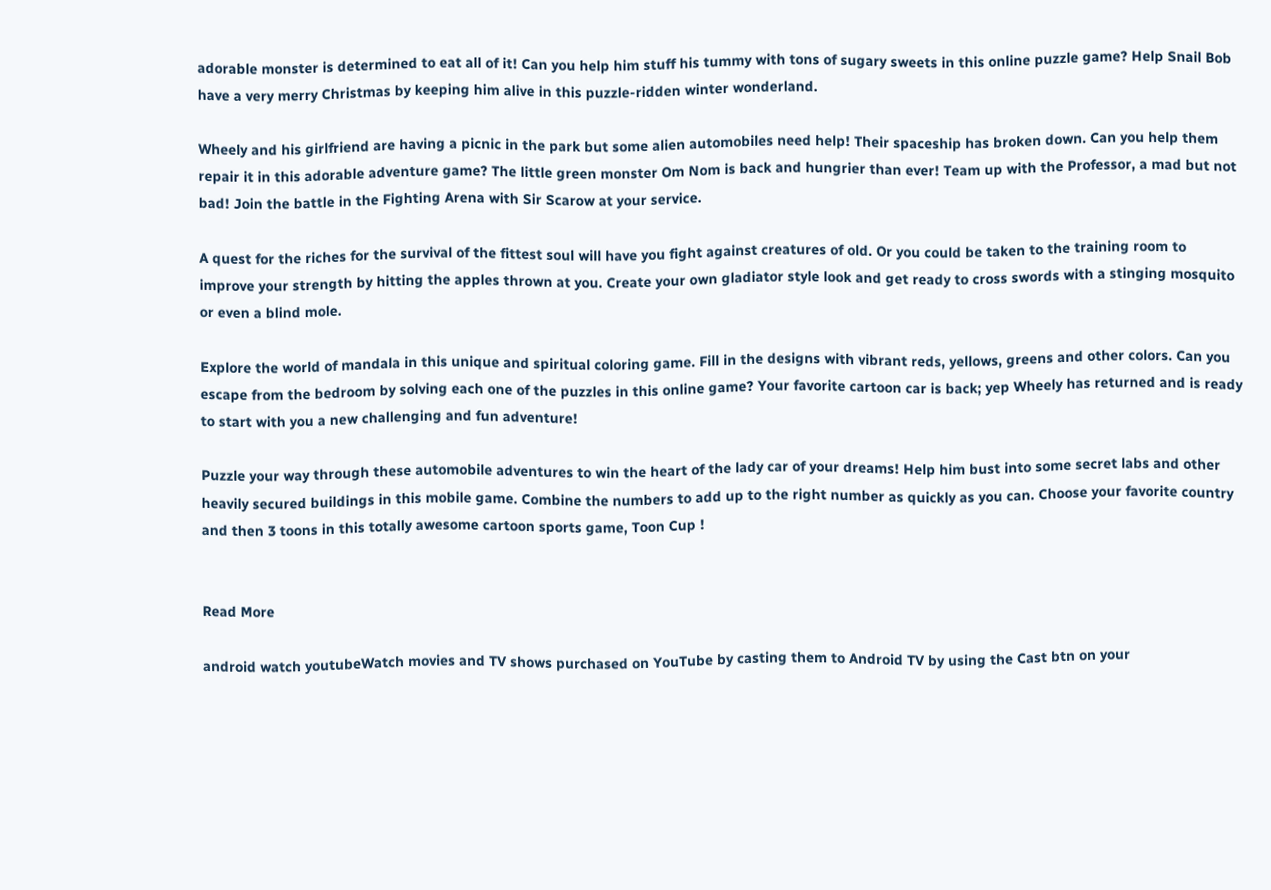adorable monster is determined to eat all of it! Can you help him stuff his tummy with tons of sugary sweets in this online puzzle game? Help Snail Bob have a very merry Christmas by keeping him alive in this puzzle-ridden winter wonderland.

Wheely and his girlfriend are having a picnic in the park but some alien automobiles need help! Their spaceship has broken down. Can you help them repair it in this adorable adventure game? The little green monster Om Nom is back and hungrier than ever! Team up with the Professor, a mad but not bad! Join the battle in the Fighting Arena with Sir Scarow at your service.

A quest for the riches for the survival of the fittest soul will have you fight against creatures of old. Or you could be taken to the training room to improve your strength by hitting the apples thrown at you. Create your own gladiator style look and get ready to cross swords with a stinging mosquito or even a blind mole.

Explore the world of mandala in this unique and spiritual coloring game. Fill in the designs with vibrant reds, yellows, greens and other colors. Can you escape from the bedroom by solving each one of the puzzles in this online game? Your favorite cartoon car is back; yep Wheely has returned and is ready to start with you a new challenging and fun adventure!

Puzzle your way through these automobile adventures to win the heart of the lady car of your dreams! Help him bust into some secret labs and other heavily secured buildings in this mobile game. Combine the numbers to add up to the right number as quickly as you can. Choose your favorite country and then 3 toons in this totally awesome cartoon sports game, Toon Cup !


Read More

android watch youtubeWatch movies and TV shows purchased on YouTube by casting them to Android TV by using the Cast btn on your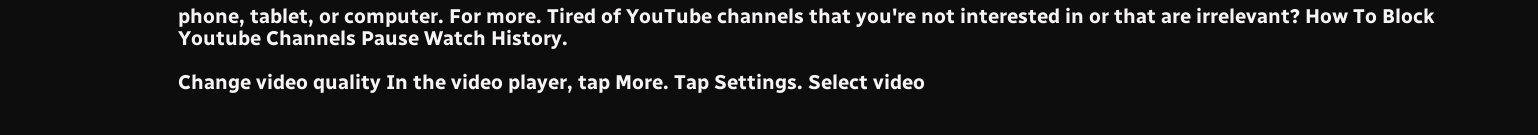phone, tablet, or computer. For more. Tired of YouTube channels that you're not interested in or that are irrelevant? How To Block Youtube Channels Pause Watch History.

Change video quality In the video player, tap More. Tap Settings. Select video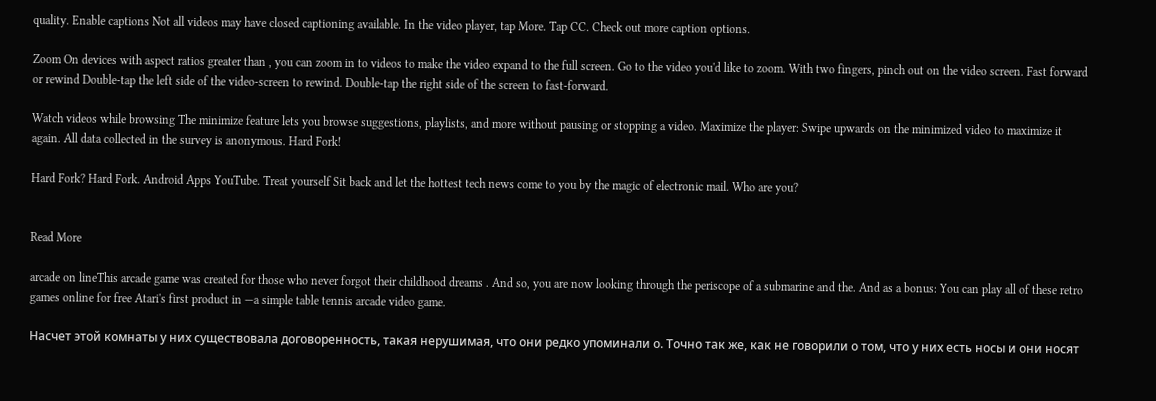quality. Enable captions Not all videos may have closed captioning available. In the video player, tap More. Tap CC. Check out more caption options.

Zoom On devices with aspect ratios greater than , you can zoom in to videos to make the video expand to the full screen. Go to the video you'd like to zoom. With two fingers, pinch out on the video screen. Fast forward or rewind Double-tap the left side of the video-screen to rewind. Double-tap the right side of the screen to fast-forward.

Watch videos while browsing The minimize feature lets you browse suggestions, playlists, and more without pausing or stopping a video. Maximize the player: Swipe upwards on the minimized video to maximize it again. All data collected in the survey is anonymous. Hard Fork!

Hard Fork? Hard Fork. Android Apps YouTube. Treat yourself Sit back and let the hottest tech news come to you by the magic of electronic mail. Who are you?


Read More

arcade on lineThis arcade game was created for those who never forgot their childhood dreams . And so, you are now looking through the periscope of a submarine and the. And as a bonus: You can play all of these retro games online for free Atari's first product in —a simple table tennis arcade video game.

Насчет этой комнаты у них существовала договоренность, такая нерушимая, что они редко упоминали о. Точно так же, как не говорили о том, что у них есть носы и они носят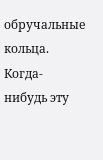обручальные кольца. Когда-нибудь эту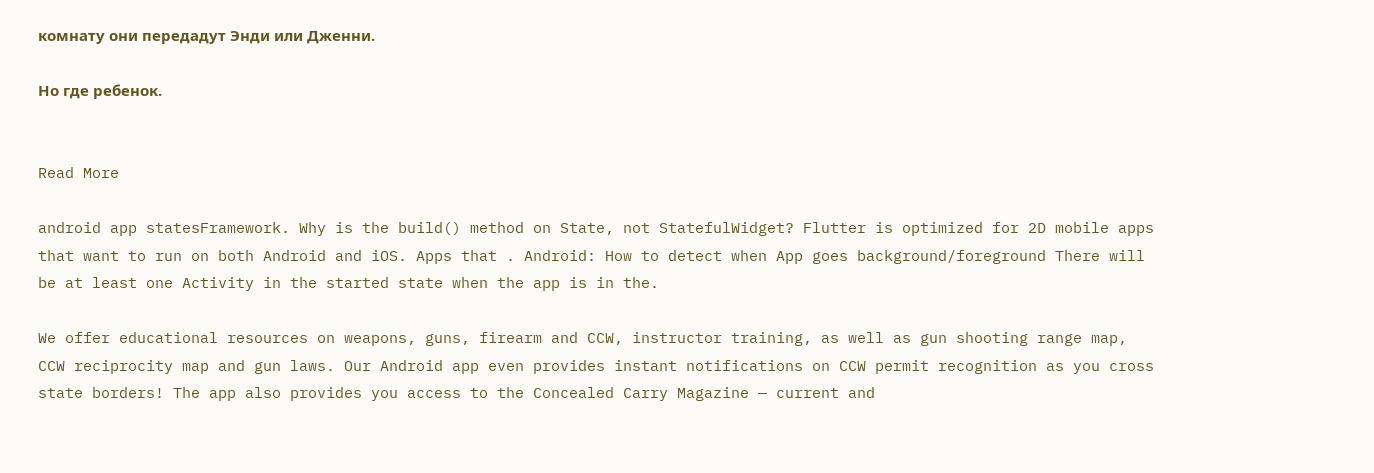комнату они передадут Энди или Дженни.

Но где ребенок.


Read More

android app statesFramework. Why is the build() method on State, not StatefulWidget? Flutter is optimized for 2D mobile apps that want to run on both Android and iOS. Apps that . Android: How to detect when App goes background/foreground There will be at least one Activity in the started state when the app is in the.

We offer educational resources on weapons, guns, firearm and CCW, instructor training, as well as gun shooting range map, CCW reciprocity map and gun laws. Our Android app even provides instant notifications on CCW permit recognition as you cross state borders! The app also provides you access to the Concealed Carry Magazine — current and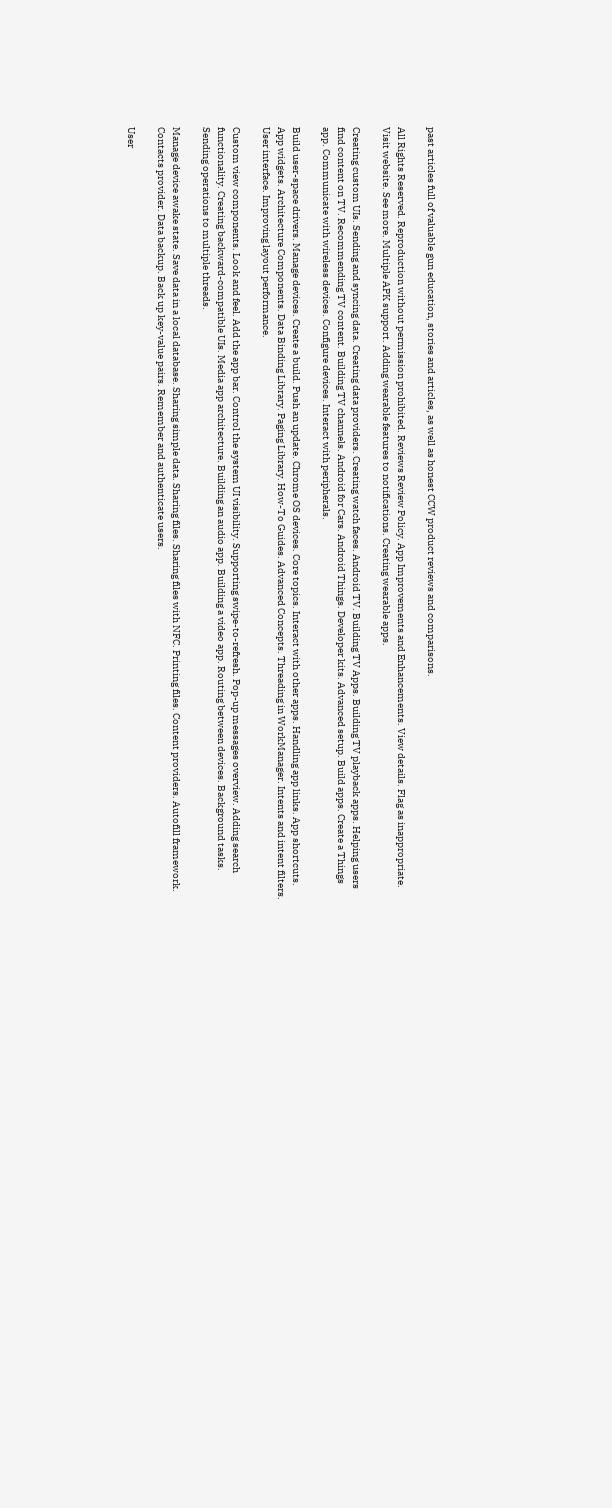past articles full of valuable gun education, stories and articles, as well as honest CCW product reviews and comparisons.

All Rights Reserved. Reproduction without permission prohibited. Reviews Review Policy. App Improvements and Enhancements. View details. Flag as inappropriate. Visit website. See more. Multiple APK support. Adding wearable features to notifications. Creating wearable apps.

Creating custom UIs. Sending and syncing data. Creating data providers. Creating watch faces. Android TV. Building TV Apps. Building TV playback apps. Helping users find content on TV. Recommending TV content. Building TV channels. Android for Cars. Android Things. Developer kits. Advanced setup. Build apps. Create a Things app. Communicate with wireless devices. Configure devices. Interact with peripherals.

Build user-space drivers. Manage devices. Create a build. Push an update. Chrome OS devices. Core topics. Interact with other apps. Handling app links. App shortcuts. App widgets. Architecture Components. Data Binding Library. Paging Library. How-To Guides. Advanced Concepts. Threading in WorkManager. Intents and intent filters. User interface. Improving layout performance.

Custom view components. Look and feel. Add the app bar. Control the system UI visibility. Supporting swipe-to-refresh. Pop-up messages overview. Adding search functionality. Creating backward-compatible UIs. Media app architecture. Building an audio app. Building a video app. Routing between devices. Background tasks. Sending operations to multiple threads.

Manage device awake state. Save data in a local database. Sharing simple data. Sharing files. Sharing files with NFC. Printing files. Content providers. Autofill framework. Contacts provider. Data backup. Back up key-value pairs. Remember and authenticate users.

User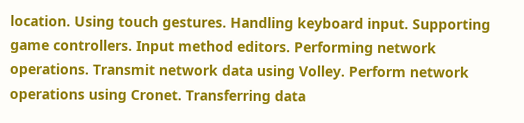location. Using touch gestures. Handling keyboard input. Supporting game controllers. Input method editors. Performing network operations. Transmit network data using Volley. Perform network operations using Cronet. Transferring data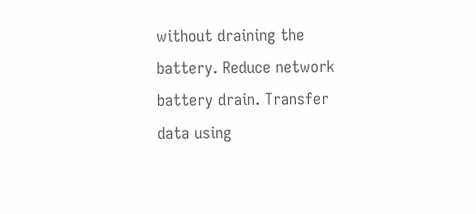without draining the battery. Reduce network battery drain. Transfer data using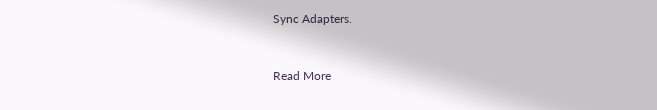Sync Adapters.


Read More